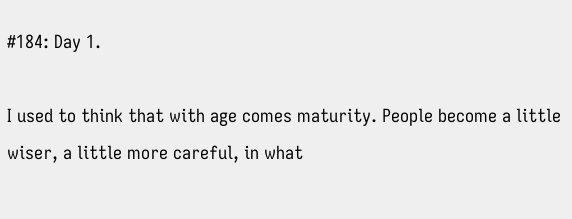#184: Day 1.

I used to think that with age comes maturity. People become a little wiser, a little more careful, in what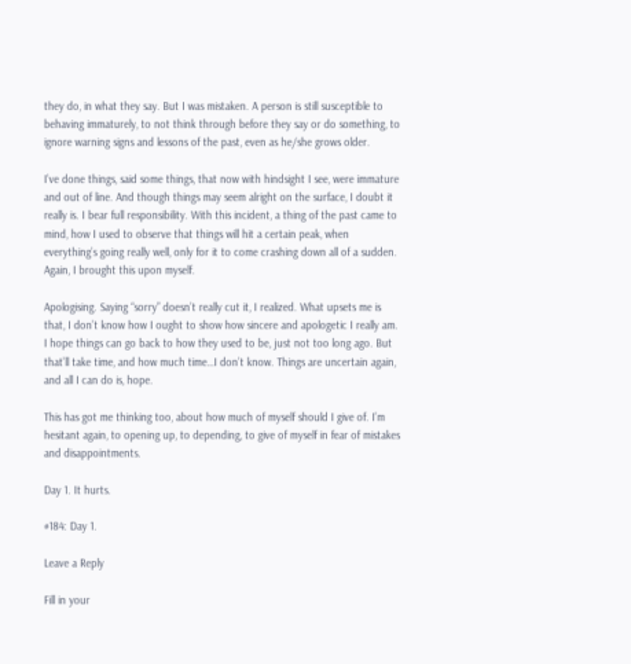they do, in what they say. But I was mistaken. A person is still susceptible to behaving immaturely, to not think through before they say or do something, to ignore warning signs and lessons of the past, even as he/she grows older.

I’ve done things, said some things, that now with hindsight I see, were immature and out of line. And though things may seem alright on the surface, I doubt it really is. I bear full responsibility. With this incident, a thing of the past came to mind, how I used to observe that things will hit a certain peak, when everything’s going really well, only for it to come crashing down all of a sudden. Again, I brought this upon myself.

Apologising. Saying “sorry” doesn’t really cut it, I realized. What upsets me is that, I don’t know how I ought to show how sincere and apologetic I really am. I hope things can go back to how they used to be, just not too long ago. But that’ll take time, and how much time…I don’t know. Things are uncertain again, and all I can do is, hope.

This has got me thinking too, about how much of myself should I give of. I’m hesitant again, to opening up, to depending, to give of myself in fear of mistakes and disappointments.

Day 1. It hurts.

#184: Day 1.

Leave a Reply

Fill in your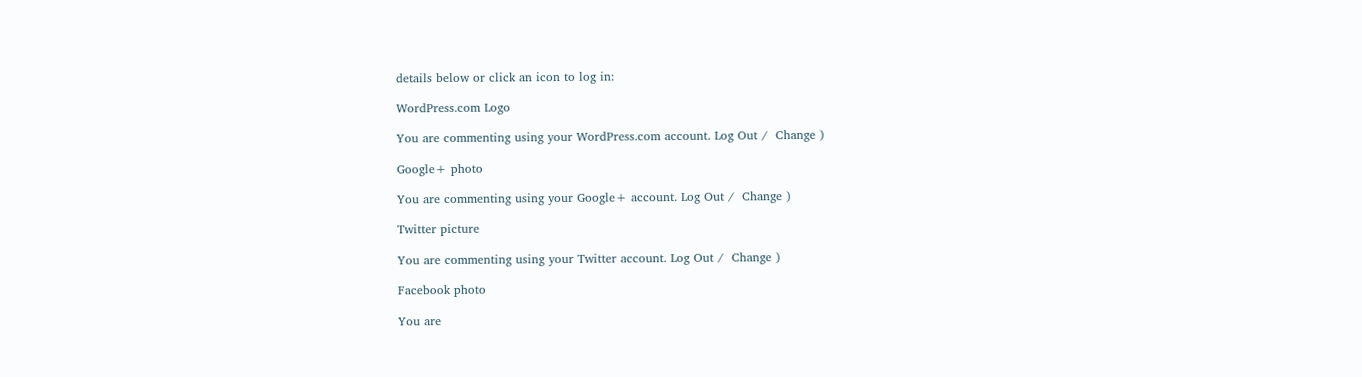details below or click an icon to log in:

WordPress.com Logo

You are commenting using your WordPress.com account. Log Out /  Change )

Google+ photo

You are commenting using your Google+ account. Log Out /  Change )

Twitter picture

You are commenting using your Twitter account. Log Out /  Change )

Facebook photo

You are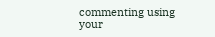commenting using your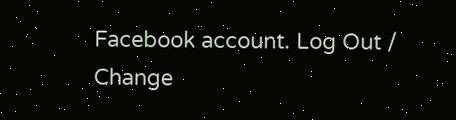Facebook account. Log Out /  Change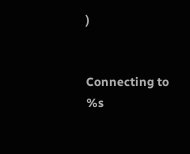)


Connecting to %s